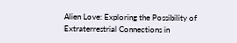Alien Love: Exploring the Possibility of Extraterrestrial Connections in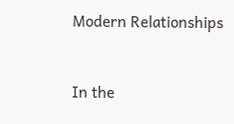Modern Relationships


In the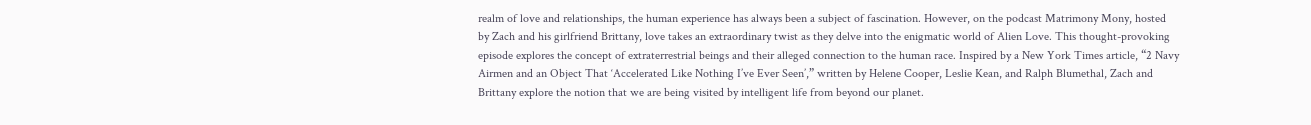realm of love and relationships, the human experience has always been a subject of fascination. However, on the podcast Matrimony Mony, hosted by Zach and his girlfriend Brittany, love takes an extraordinary twist as they delve into the enigmatic world of Alien Love. This thought-provoking episode explores the concept of extraterrestrial beings and their alleged connection to the human race. Inspired by a New York Times article, “2 Navy Airmen and an Object That ‘Accelerated Like Nothing I’ve Ever Seen’,” written by Helene Cooper, Leslie Kean, and Ralph Blumethal, Zach and Brittany explore the notion that we are being visited by intelligent life from beyond our planet.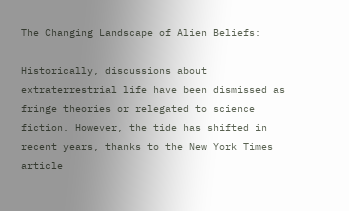The Changing Landscape of Alien Beliefs:

Historically, discussions about extraterrestrial life have been dismissed as fringe theories or relegated to science fiction. However, the tide has shifted in recent years, thanks to the New York Times article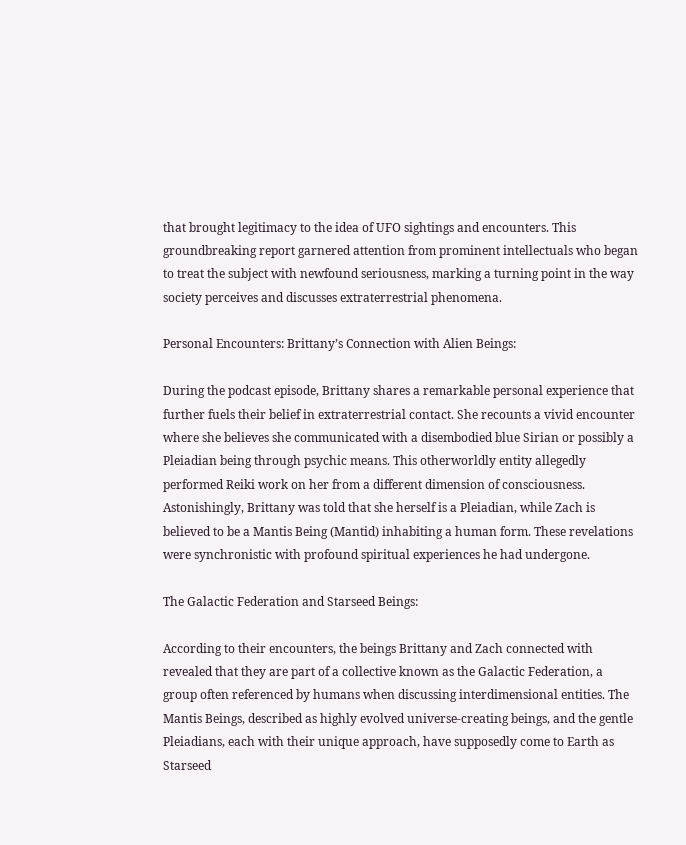that brought legitimacy to the idea of UFO sightings and encounters. This groundbreaking report garnered attention from prominent intellectuals who began to treat the subject with newfound seriousness, marking a turning point in the way society perceives and discusses extraterrestrial phenomena.

Personal Encounters: Brittany’s Connection with Alien Beings:

During the podcast episode, Brittany shares a remarkable personal experience that further fuels their belief in extraterrestrial contact. She recounts a vivid encounter where she believes she communicated with a disembodied blue Sirian or possibly a Pleiadian being through psychic means. This otherworldly entity allegedly performed Reiki work on her from a different dimension of consciousness. Astonishingly, Brittany was told that she herself is a Pleiadian, while Zach is believed to be a Mantis Being (Mantid) inhabiting a human form. These revelations were synchronistic with profound spiritual experiences he had undergone.

The Galactic Federation and Starseed Beings:

According to their encounters, the beings Brittany and Zach connected with revealed that they are part of a collective known as the Galactic Federation, a group often referenced by humans when discussing interdimensional entities. The Mantis Beings, described as highly evolved universe-creating beings, and the gentle Pleiadians, each with their unique approach, have supposedly come to Earth as Starseed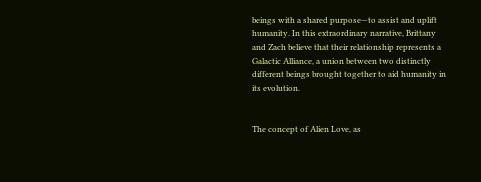beings with a shared purpose—to assist and uplift humanity. In this extraordinary narrative, Brittany and Zach believe that their relationship represents a Galactic Alliance, a union between two distinctly different beings brought together to aid humanity in its evolution.


The concept of Alien Love, as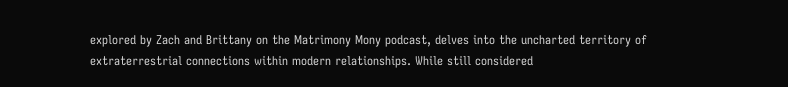explored by Zach and Brittany on the Matrimony Mony podcast, delves into the uncharted territory of extraterrestrial connections within modern relationships. While still considered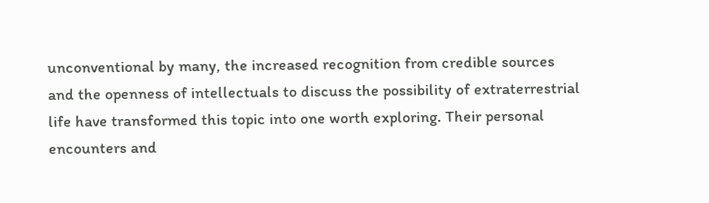unconventional by many, the increased recognition from credible sources and the openness of intellectuals to discuss the possibility of extraterrestrial life have transformed this topic into one worth exploring. Their personal encounters and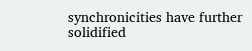synchronicities have further solidified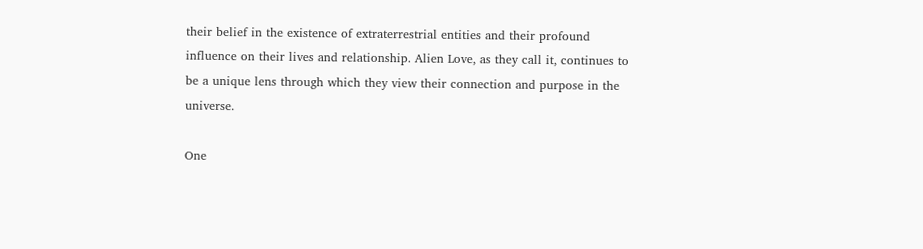their belief in the existence of extraterrestrial entities and their profound influence on their lives and relationship. Alien Love, as they call it, continues to be a unique lens through which they view their connection and purpose in the universe.

One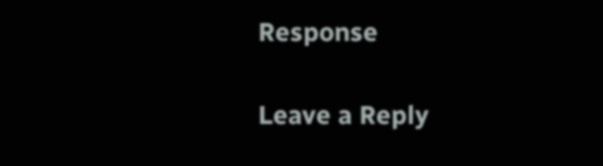Response

Leave a Reply